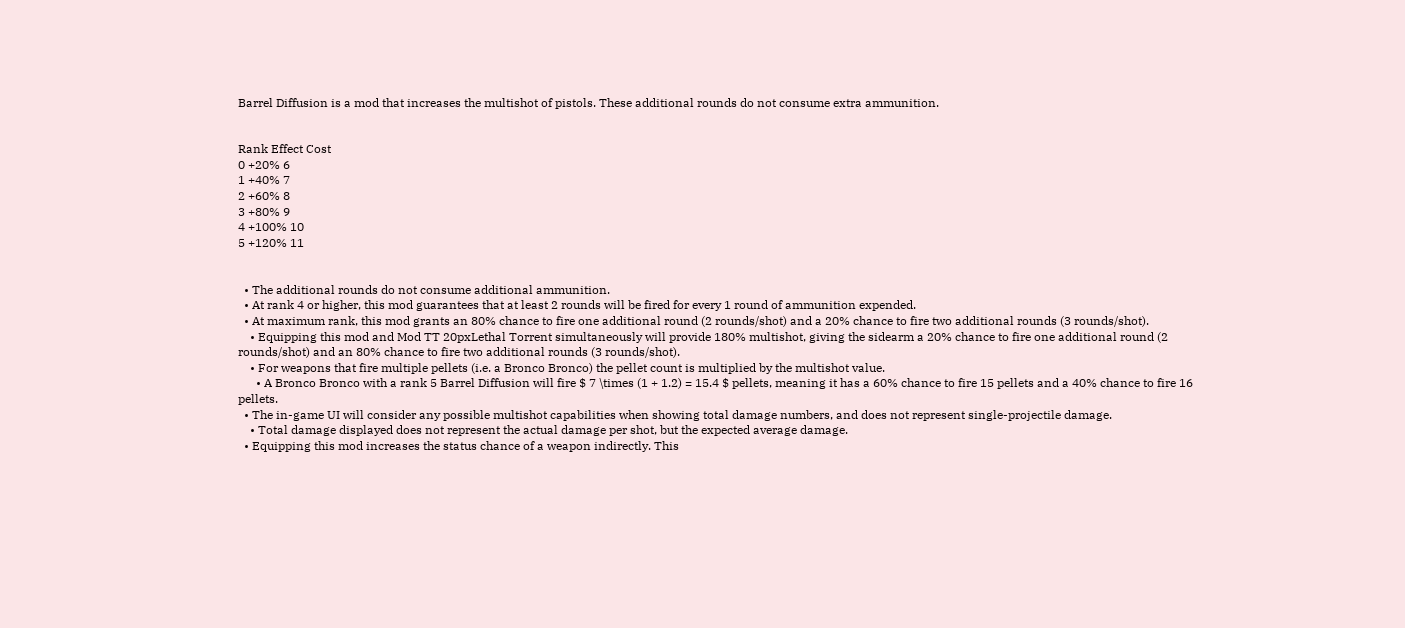Barrel Diffusion is a mod that increases the multishot of pistols. These additional rounds do not consume extra ammunition.


Rank Effect Cost
0 +20% 6
1 +40% 7
2 +60% 8
3 +80% 9
4 +100% 10
5 +120% 11


  • The additional rounds do not consume additional ammunition.
  • At rank 4 or higher, this mod guarantees that at least 2 rounds will be fired for every 1 round of ammunition expended.
  • At maximum rank, this mod grants an 80% chance to fire one additional round (2 rounds/shot) and a 20% chance to fire two additional rounds (3 rounds/shot).
    • Equipping this mod and Mod TT 20pxLethal Torrent simultaneously will provide 180% multishot, giving the sidearm a 20% chance to fire one additional round (2 rounds/shot) and an 80% chance to fire two additional rounds (3 rounds/shot).
    • For weapons that fire multiple pellets (i.e. a Bronco Bronco) the pellet count is multiplied by the multishot value.
      • A Bronco Bronco with a rank 5 Barrel Diffusion will fire $ 7 \times (1 + 1.2) = 15.4 $ pellets, meaning it has a 60% chance to fire 15 pellets and a 40% chance to fire 16 pellets.
  • The in-game UI will consider any possible multishot capabilities when showing total damage numbers, and does not represent single-projectile damage.
    • Total damage displayed does not represent the actual damage per shot, but the expected average damage.
  • Equipping this mod increases the status chance of a weapon indirectly. This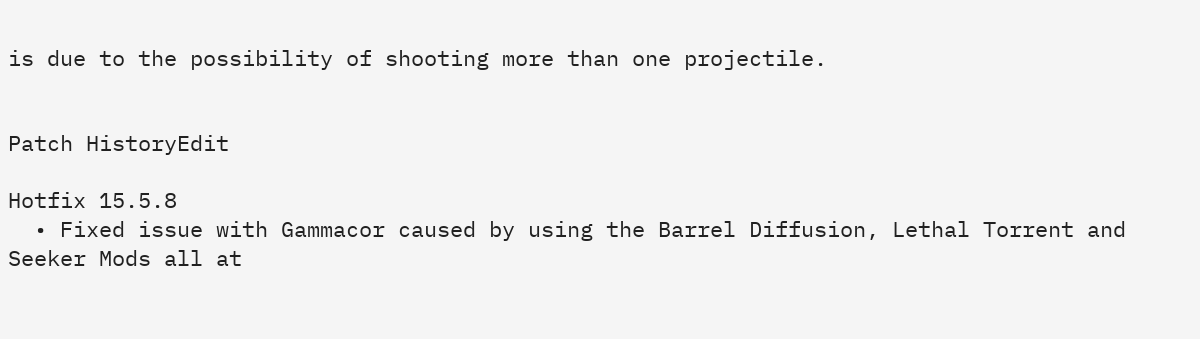is due to the possibility of shooting more than one projectile.


Patch HistoryEdit

Hotfix 15.5.8
  • Fixed issue with Gammacor caused by using the Barrel Diffusion, Lethal Torrent and Seeker Mods all at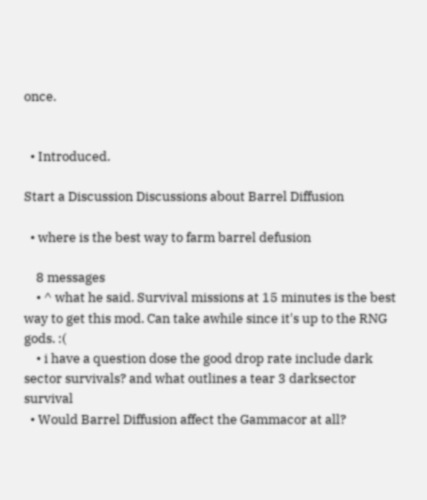once.


  • Introduced.

Start a Discussion Discussions about Barrel Diffusion

  • where is the best way to farm barrel defusion

    8 messages
    • ^ what he said. Survival missions at 15 minutes is the best way to get this mod. Can take awhile since it's up to the RNG gods. :(
    • i have a question dose the good drop rate include dark sector survivals? and what outlines a tear 3 darksector survival
  • Would Barrel Diffusion affect the Gammacor at all?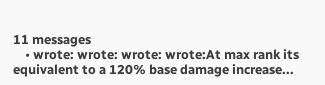11 messages
    • wrote: wrote: wrote: wrote:At max rank its equivalent to a 120% base damage increase...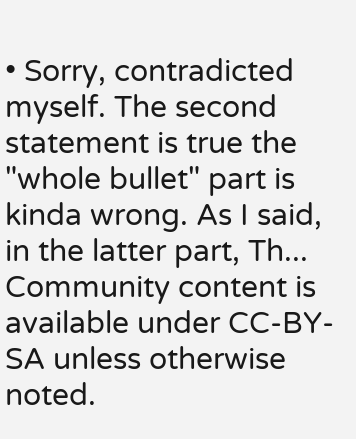• Sorry, contradicted myself. The second statement is true the "whole bullet" part is kinda wrong. As I said, in the latter part, Th...
Community content is available under CC-BY-SA unless otherwise noted.